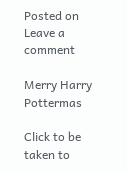Posted on Leave a comment

Merry Harry Pottermas

Click to be taken to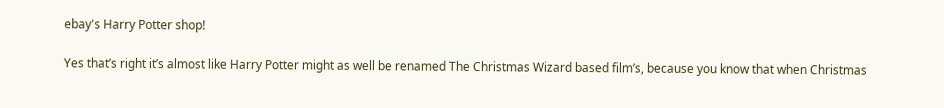ebay's Harry Potter shop!

Yes that’s right it’s almost like Harry Potter might as well be renamed The Christmas Wizard based film’s, because you know that when Christmas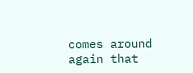comes around again that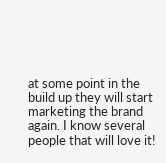at some point in the build up they will start marketing the brand again. I know several people that will love it!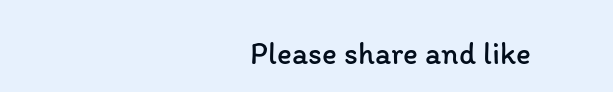Please share and like